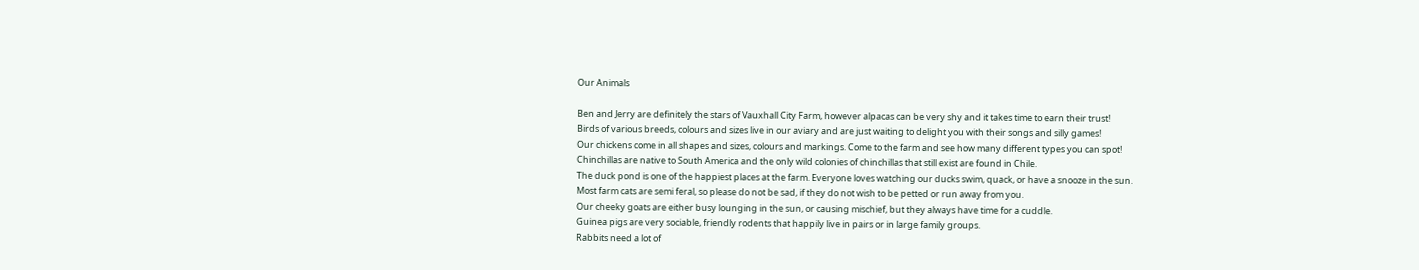Our Animals

Ben and Jerry are definitely the stars of Vauxhall City Farm, however alpacas can be very shy and it takes time to earn their trust!
Birds of various breeds, colours and sizes live in our aviary and are just waiting to delight you with their songs and silly games!
Our chickens come in all shapes and sizes, colours and markings. Come to the farm and see how many different types you can spot!
Chinchillas are native to South America and the only wild colonies of chinchillas that still exist are found in Chile.
The duck pond is one of the happiest places at the farm. Everyone loves watching our ducks swim, quack, or have a snooze in the sun.
Most farm cats are semi feral, so please do not be sad, if they do not wish to be petted or run away from you.
Our cheeky goats are either busy lounging in the sun, or causing mischief, but they always have time for a cuddle.
Guinea pigs are very sociable, friendly rodents that happily live in pairs or in large family groups.
Rabbits need a lot of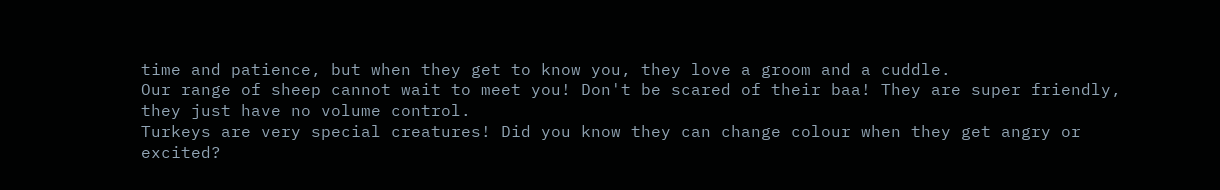time and patience, but when they get to know you, they love a groom and a cuddle.
Our range of sheep cannot wait to meet you! Don't be scared of their baa! They are super friendly, they just have no volume control.
Turkeys are very special creatures! Did you know they can change colour when they get angry or excited?